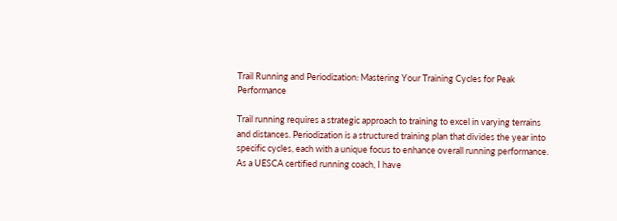Trail Running and Periodization: Mastering Your Training Cycles for Peak Performance

Trail running requires a strategic approach to training to excel in varying terrains and distances. Periodization is a structured training plan that divides the year into specific cycles, each with a unique focus to enhance overall running performance. As a UESCA certified running coach, I have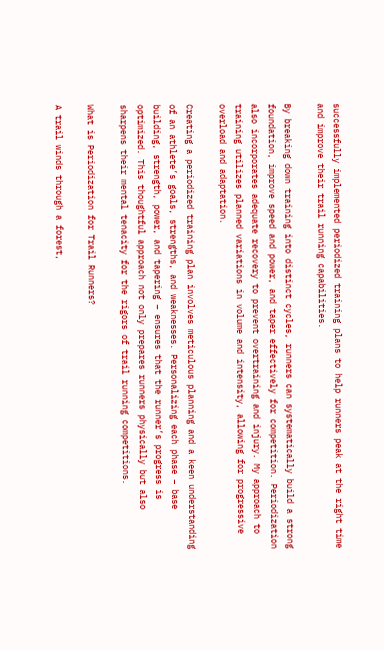successfully implemented periodized training plans to help runners peak at the right time and improve their trail running capabilities.

By breaking down training into distinct cycles, runners can systematically build a strong foundation, improve speed and power, and taper effectively for competition. Periodization also incorporates adequate recovery to prevent overtraining and injury. My approach to training utilizes planned variations in volume and intensity, allowing for progressive overload and adaptation.

Creating a periodized training plan involves meticulous planning and a keen understanding of an athlete’s goals, strengths, and weaknesses. Personalizing each phase – base building, strength, power, and tapering – ensures that the runner’s progress is optimized. This thoughtful approach not only prepares runners physically but also sharpens their mental tenacity for the rigors of trail running competitions.

What is Periodization for Trail Runners?

A trail winds through a forest,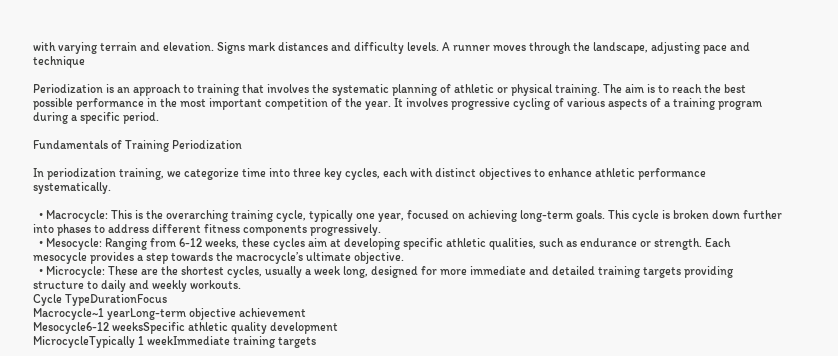with varying terrain and elevation. Signs mark distances and difficulty levels. A runner moves through the landscape, adjusting pace and technique

Periodization is an approach to training that involves the systematic planning of athletic or physical training. The aim is to reach the best possible performance in the most important competition of the year. It involves progressive cycling of various aspects of a training program during a specific period.

Fundamentals of Training Periodization

In periodization training, we categorize time into three key cycles, each with distinct objectives to enhance athletic performance systematically.

  • Macrocycle: This is the overarching training cycle, typically one year, focused on achieving long-term goals. This cycle is broken down further into phases to address different fitness components progressively.
  • Mesocycle: Ranging from 6-12 weeks, these cycles aim at developing specific athletic qualities, such as endurance or strength. Each mesocycle provides a step towards the macrocycle’s ultimate objective.
  • Microcycle: These are the shortest cycles, usually a week long, designed for more immediate and detailed training targets providing structure to daily and weekly workouts.
Cycle TypeDurationFocus
Macrocycle~1 yearLong-term objective achievement
Mesocycle6-12 weeksSpecific athletic quality development
MicrocycleTypically 1 weekImmediate training targets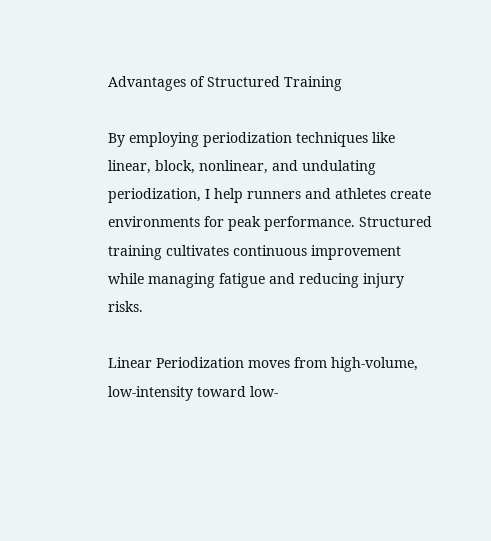Advantages of Structured Training

By employing periodization techniques like linear, block, nonlinear, and undulating periodization, I help runners and athletes create environments for peak performance. Structured training cultivates continuous improvement while managing fatigue and reducing injury risks.

Linear Periodization moves from high-volume, low-intensity toward low-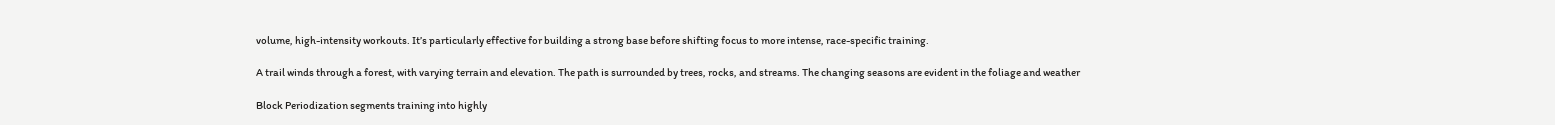volume, high-intensity workouts. It’s particularly effective for building a strong base before shifting focus to more intense, race-specific training.

A trail winds through a forest, with varying terrain and elevation. The path is surrounded by trees, rocks, and streams. The changing seasons are evident in the foliage and weather

Block Periodization segments training into highly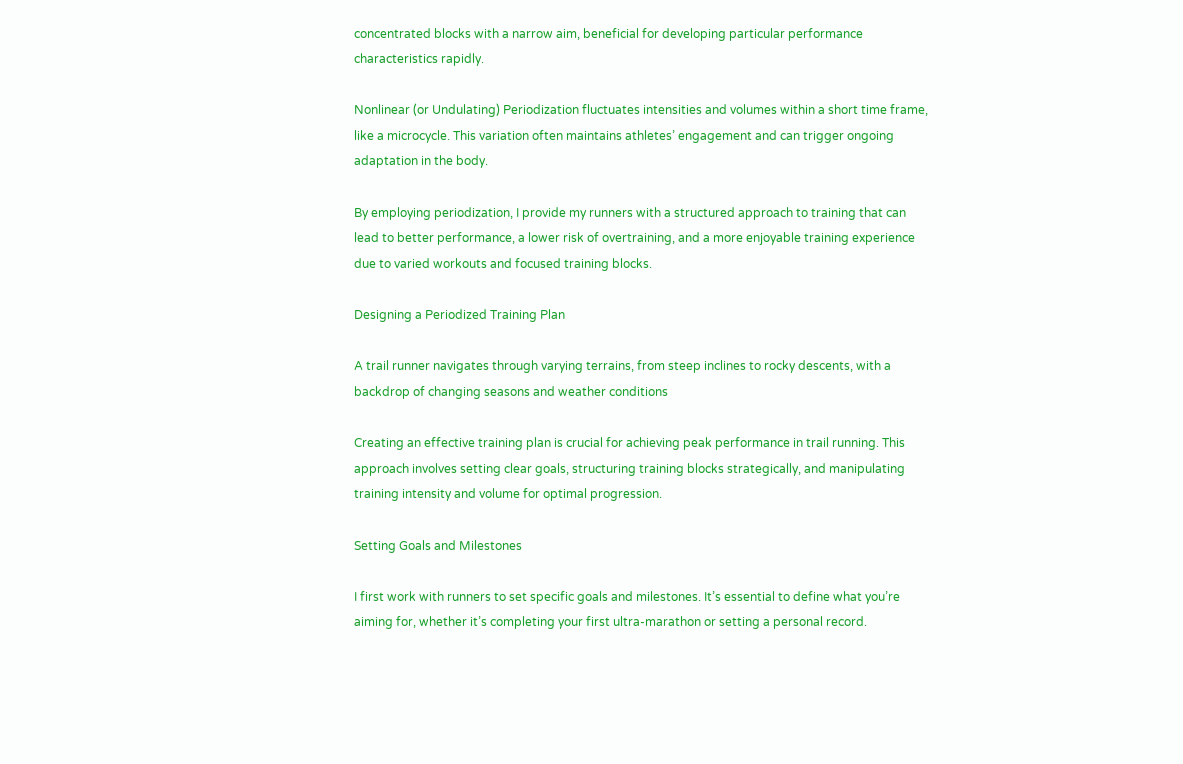concentrated blocks with a narrow aim, beneficial for developing particular performance characteristics rapidly.

Nonlinear (or Undulating) Periodization fluctuates intensities and volumes within a short time frame, like a microcycle. This variation often maintains athletes’ engagement and can trigger ongoing adaptation in the body.

By employing periodization, I provide my runners with a structured approach to training that can lead to better performance, a lower risk of overtraining, and a more enjoyable training experience due to varied workouts and focused training blocks.

Designing a Periodized Training Plan

A trail runner navigates through varying terrains, from steep inclines to rocky descents, with a backdrop of changing seasons and weather conditions

Creating an effective training plan is crucial for achieving peak performance in trail running. This approach involves setting clear goals, structuring training blocks strategically, and manipulating training intensity and volume for optimal progression.

Setting Goals and Milestones

I first work with runners to set specific goals and milestones. It’s essential to define what you’re aiming for, whether it’s completing your first ultra-marathon or setting a personal record.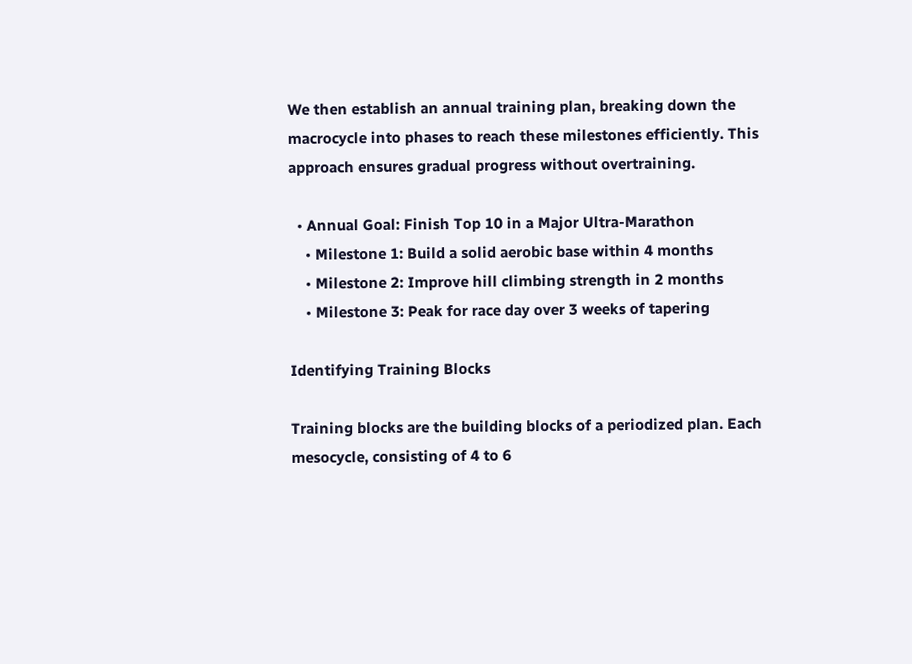We then establish an annual training plan, breaking down the macrocycle into phases to reach these milestones efficiently. This approach ensures gradual progress without overtraining.

  • Annual Goal: Finish Top 10 in a Major Ultra-Marathon
    • Milestone 1: Build a solid aerobic base within 4 months
    • Milestone 2: Improve hill climbing strength in 2 months
    • Milestone 3: Peak for race day over 3 weeks of tapering

Identifying Training Blocks

Training blocks are the building blocks of a periodized plan. Each mesocycle, consisting of 4 to 6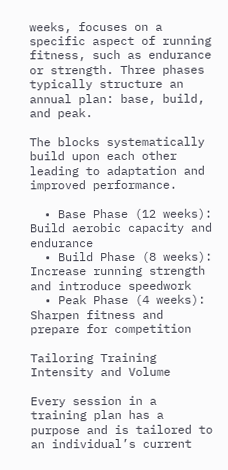weeks, focuses on a specific aspect of running fitness, such as endurance or strength. Three phases typically structure an annual plan: base, build, and peak.

The blocks systematically build upon each other leading to adaptation and improved performance.

  • Base Phase (12 weeks): Build aerobic capacity and endurance
  • Build Phase (8 weeks): Increase running strength and introduce speedwork
  • Peak Phase (4 weeks): Sharpen fitness and prepare for competition

Tailoring Training Intensity and Volume

Every session in a training plan has a purpose and is tailored to an individual’s current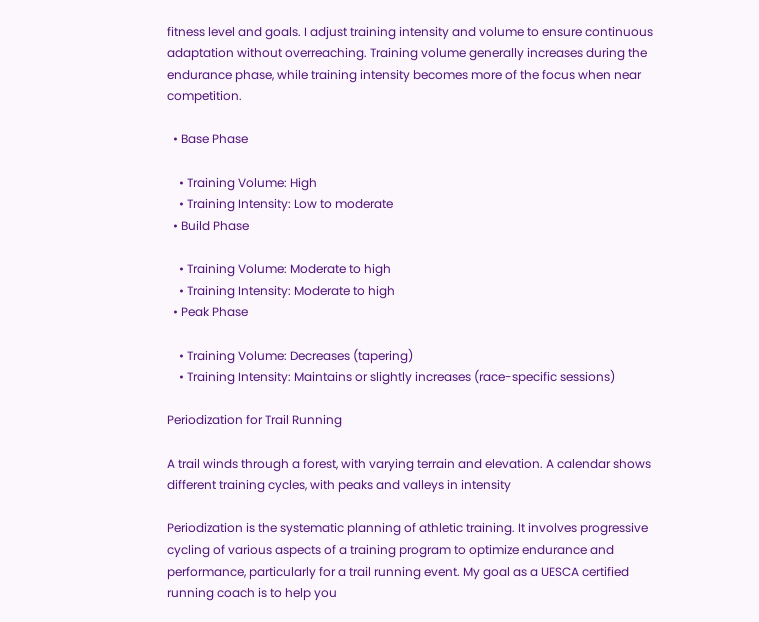fitness level and goals. I adjust training intensity and volume to ensure continuous adaptation without overreaching. Training volume generally increases during the endurance phase, while training intensity becomes more of the focus when near competition.

  • Base Phase

    • Training Volume: High
    • Training Intensity: Low to moderate
  • Build Phase

    • Training Volume: Moderate to high
    • Training Intensity: Moderate to high
  • Peak Phase

    • Training Volume: Decreases (tapering)
    • Training Intensity: Maintains or slightly increases (race-specific sessions)

Periodization for Trail Running

A trail winds through a forest, with varying terrain and elevation. A calendar shows different training cycles, with peaks and valleys in intensity

Periodization is the systematic planning of athletic training. It involves progressive cycling of various aspects of a training program to optimize endurance and performance, particularly for a trail running event. My goal as a UESCA certified running coach is to help you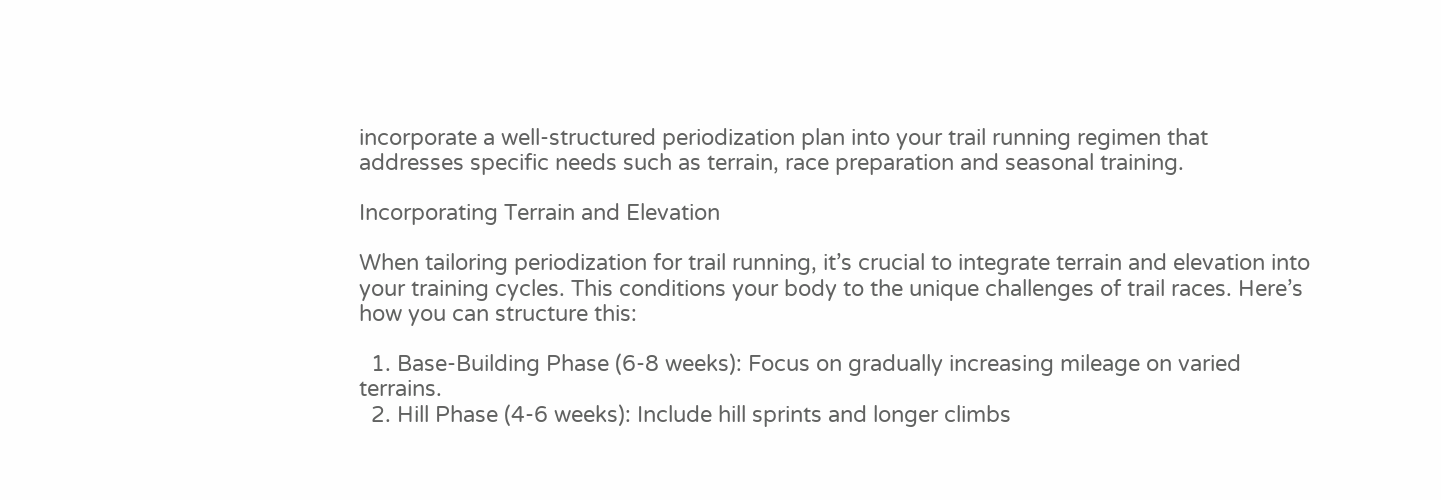incorporate a well-structured periodization plan into your trail running regimen that addresses specific needs such as terrain, race preparation and seasonal training.

Incorporating Terrain and Elevation

When tailoring periodization for trail running, it’s crucial to integrate terrain and elevation into your training cycles. This conditions your body to the unique challenges of trail races. Here’s how you can structure this:

  1. Base-Building Phase (6-8 weeks): Focus on gradually increasing mileage on varied terrains.
  2. Hill Phase (4-6 weeks): Include hill sprints and longer climbs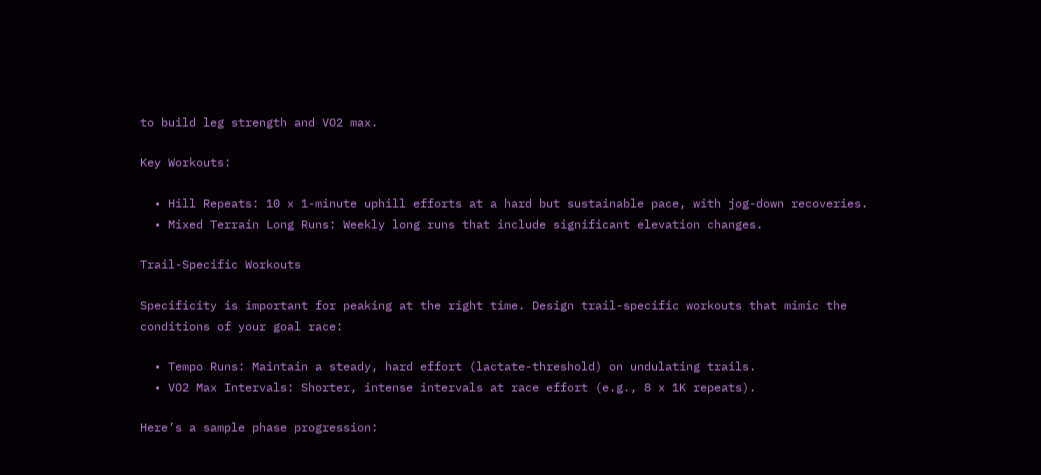to build leg strength and VO2 max.

Key Workouts:

  • Hill Repeats: 10 x 1-minute uphill efforts at a hard but sustainable pace, with jog-down recoveries.
  • Mixed Terrain Long Runs: Weekly long runs that include significant elevation changes.

Trail-Specific Workouts

Specificity is important for peaking at the right time. Design trail-specific workouts that mimic the conditions of your goal race:

  • Tempo Runs: Maintain a steady, hard effort (lactate-threshold) on undulating trails.
  • VO2 Max Intervals: Shorter, intense intervals at race effort (e.g., 8 x 1K repeats).

Here’s a sample phase progression: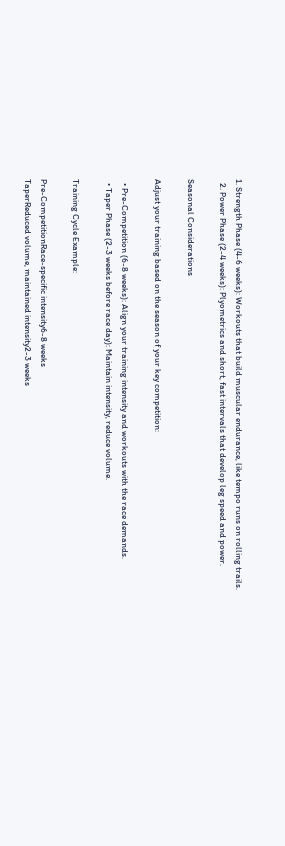1. Strength Phase (4-6 weeks): Workouts that build muscular endurance, like tempo runs on rolling trails.
  2. Power Phase (2-4 weeks): Plyometrics and short, fast intervals that develop leg speed and power.

Seasonal Considerations

Adjust your training based on the season of your key competition:

  • Pre-Competition (6-8 weeks): Align your training intensity and workouts with the race demands.
  • Taper Phase (2-3 weeks before race day): Maintain intensity, reduce volume.

Training Cycle Example:

Pre-CompetitionRace-specific intensity6-8 weeks
TaperReduced volume, maintained intensity2-3 weeks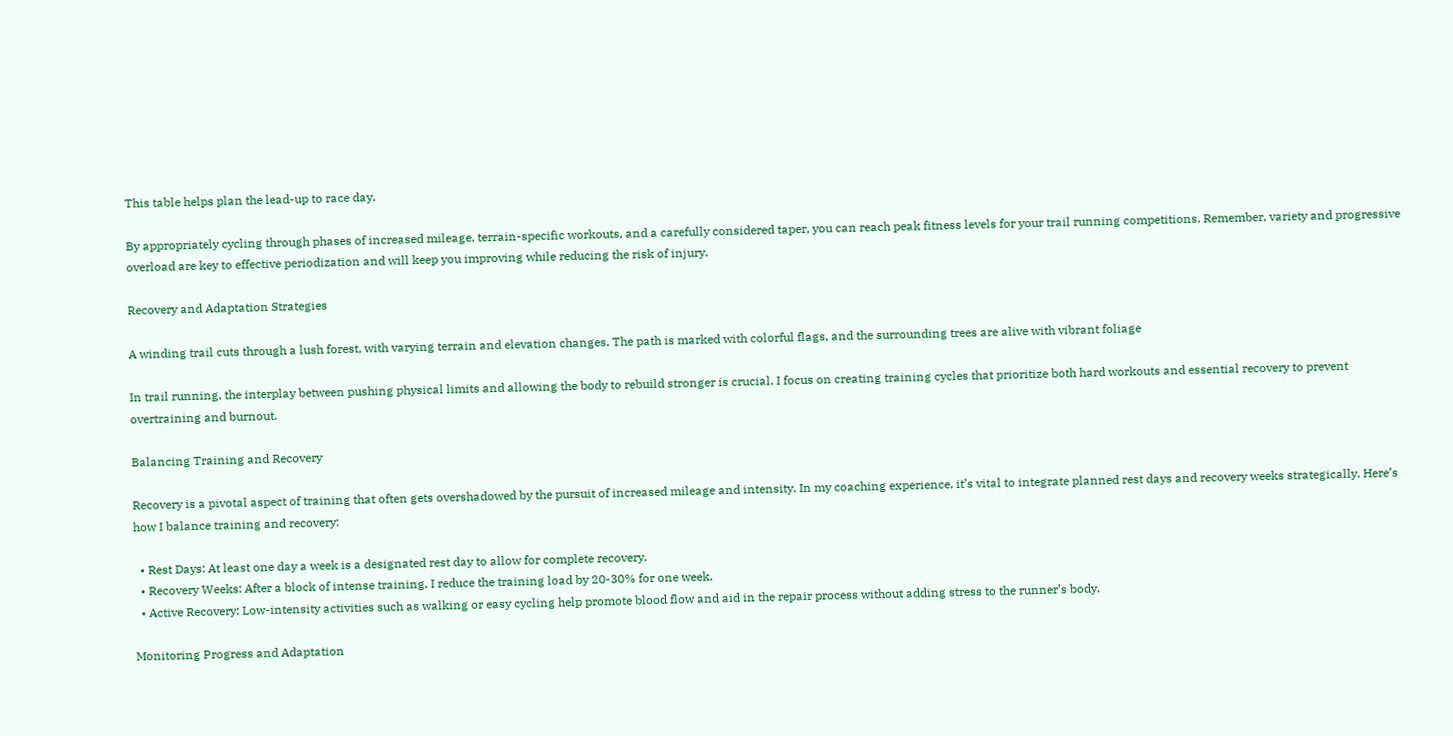This table helps plan the lead-up to race day.

By appropriately cycling through phases of increased mileage, terrain-specific workouts, and a carefully considered taper, you can reach peak fitness levels for your trail running competitions. Remember, variety and progressive overload are key to effective periodization and will keep you improving while reducing the risk of injury.

Recovery and Adaptation Strategies

A winding trail cuts through a lush forest, with varying terrain and elevation changes. The path is marked with colorful flags, and the surrounding trees are alive with vibrant foliage

In trail running, the interplay between pushing physical limits and allowing the body to rebuild stronger is crucial. I focus on creating training cycles that prioritize both hard workouts and essential recovery to prevent overtraining and burnout.

Balancing Training and Recovery

Recovery is a pivotal aspect of training that often gets overshadowed by the pursuit of increased mileage and intensity. In my coaching experience, it’s vital to integrate planned rest days and recovery weeks strategically. Here’s how I balance training and recovery:

  • Rest Days: At least one day a week is a designated rest day to allow for complete recovery.
  • Recovery Weeks: After a block of intense training, I reduce the training load by 20-30% for one week.
  • Active Recovery: Low-intensity activities such as walking or easy cycling help promote blood flow and aid in the repair process without adding stress to the runner’s body.

Monitoring Progress and Adaptation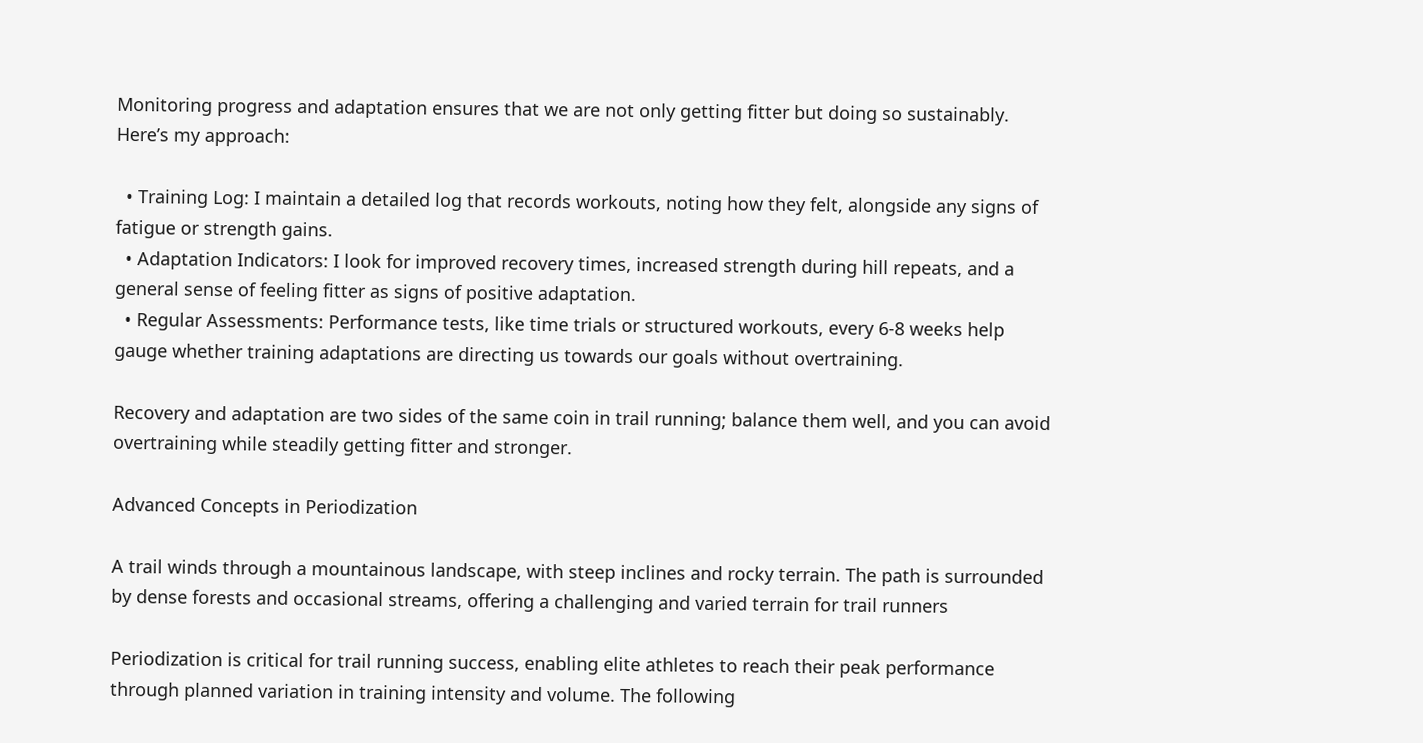Monitoring progress and adaptation ensures that we are not only getting fitter but doing so sustainably. Here’s my approach:

  • Training Log: I maintain a detailed log that records workouts, noting how they felt, alongside any signs of fatigue or strength gains.
  • Adaptation Indicators: I look for improved recovery times, increased strength during hill repeats, and a general sense of feeling fitter as signs of positive adaptation.
  • Regular Assessments: Performance tests, like time trials or structured workouts, every 6-8 weeks help gauge whether training adaptations are directing us towards our goals without overtraining.

Recovery and adaptation are two sides of the same coin in trail running; balance them well, and you can avoid overtraining while steadily getting fitter and stronger.

Advanced Concepts in Periodization

A trail winds through a mountainous landscape, with steep inclines and rocky terrain. The path is surrounded by dense forests and occasional streams, offering a challenging and varied terrain for trail runners

Periodization is critical for trail running success, enabling elite athletes to reach their peak performance through planned variation in training intensity and volume. The following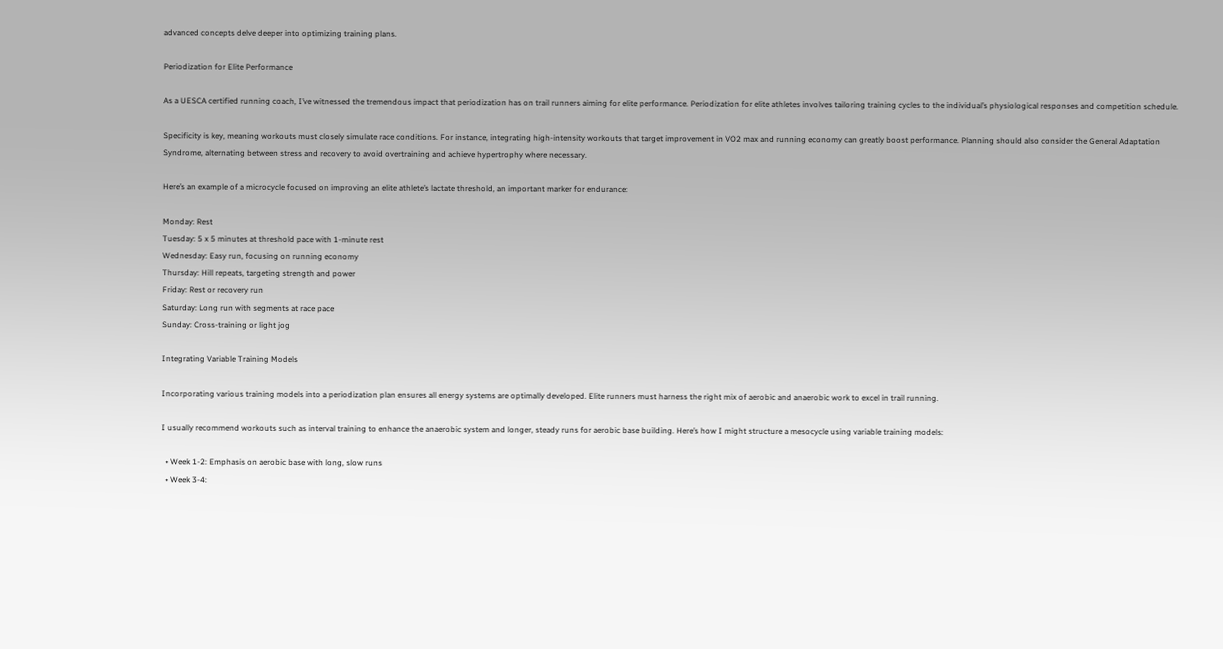advanced concepts delve deeper into optimizing training plans.

Periodization for Elite Performance

As a UESCA certified running coach, I’ve witnessed the tremendous impact that periodization has on trail runners aiming for elite performance. Periodization for elite athletes involves tailoring training cycles to the individual’s physiological responses and competition schedule.

Specificity is key, meaning workouts must closely simulate race conditions. For instance, integrating high-intensity workouts that target improvement in VO2 max and running economy can greatly boost performance. Planning should also consider the General Adaptation Syndrome, alternating between stress and recovery to avoid overtraining and achieve hypertrophy where necessary.

Here’s an example of a microcycle focused on improving an elite athlete’s lactate threshold, an important marker for endurance:

Monday: Rest
Tuesday: 5 x 5 minutes at threshold pace with 1-minute rest
Wednesday: Easy run, focusing on running economy
Thursday: Hill repeats, targeting strength and power
Friday: Rest or recovery run
Saturday: Long run with segments at race pace
Sunday: Cross-training or light jog

Integrating Variable Training Models

Incorporating various training models into a periodization plan ensures all energy systems are optimally developed. Elite runners must harness the right mix of aerobic and anaerobic work to excel in trail running.

I usually recommend workouts such as interval training to enhance the anaerobic system and longer, steady runs for aerobic base building. Here’s how I might structure a mesocycle using variable training models:

  • Week 1-2: Emphasis on aerobic base with long, slow runs
  • Week 3-4: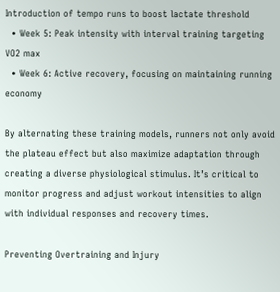Introduction of tempo runs to boost lactate threshold
  • Week 5: Peak intensity with interval training targeting VO2 max
  • Week 6: Active recovery, focusing on maintaining running economy

By alternating these training models, runners not only avoid the plateau effect but also maximize adaptation through creating a diverse physiological stimulus. It’s critical to monitor progress and adjust workout intensities to align with individual responses and recovery times.

Preventing Overtraining and Injury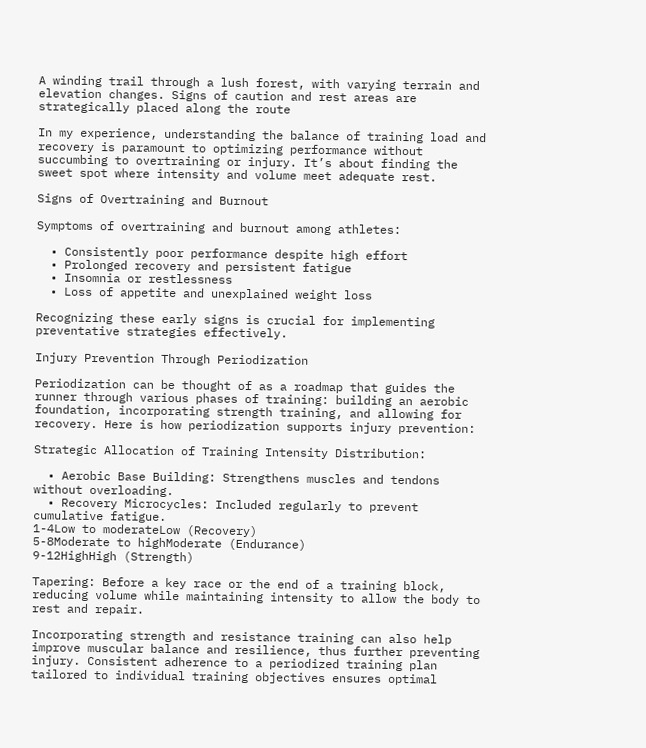A winding trail through a lush forest, with varying terrain and elevation changes. Signs of caution and rest areas are strategically placed along the route

In my experience, understanding the balance of training load and recovery is paramount to optimizing performance without succumbing to overtraining or injury. It’s about finding the sweet spot where intensity and volume meet adequate rest.

Signs of Overtraining and Burnout

Symptoms of overtraining and burnout among athletes:

  • Consistently poor performance despite high effort
  • Prolonged recovery and persistent fatigue
  • Insomnia or restlessness
  • Loss of appetite and unexplained weight loss

Recognizing these early signs is crucial for implementing preventative strategies effectively.

Injury Prevention Through Periodization

Periodization can be thought of as a roadmap that guides the runner through various phases of training: building an aerobic foundation, incorporating strength training, and allowing for recovery. Here is how periodization supports injury prevention:

Strategic Allocation of Training Intensity Distribution:

  • Aerobic Base Building: Strengthens muscles and tendons without overloading.
  • Recovery Microcycles: Included regularly to prevent cumulative fatigue.
1-4Low to moderateLow (Recovery)
5-8Moderate to highModerate (Endurance)
9-12HighHigh (Strength)

Tapering: Before a key race or the end of a training block, reducing volume while maintaining intensity to allow the body to rest and repair.

Incorporating strength and resistance training can also help improve muscular balance and resilience, thus further preventing injury. Consistent adherence to a periodized training plan tailored to individual training objectives ensures optimal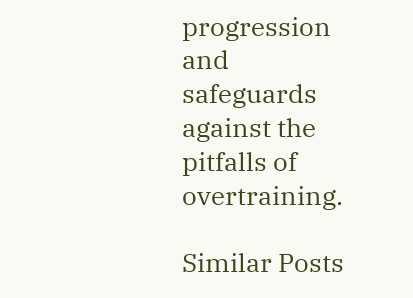progression and safeguards against the pitfalls of overtraining.

Similar Posts